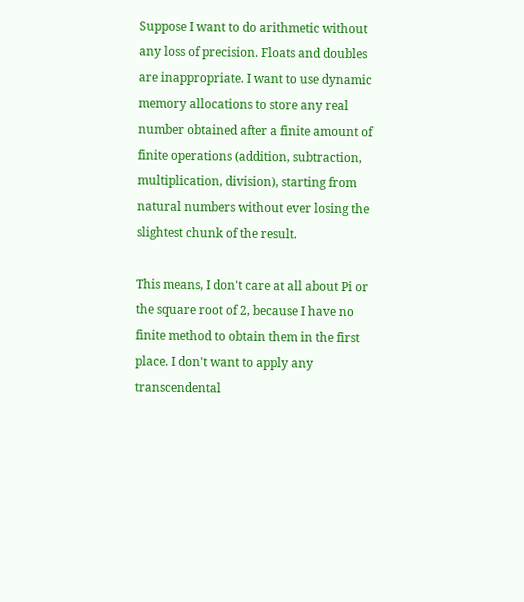Suppose I want to do arithmetic without any loss of precision. Floats and doubles are inappropriate. I want to use dynamic memory allocations to store any real number obtained after a finite amount of finite operations (addition, subtraction, multiplication, division), starting from natural numbers without ever losing the slightest chunk of the result.

This means, I don't care at all about Pi or the square root of 2, because I have no finite method to obtain them in the first place. I don't want to apply any transcendental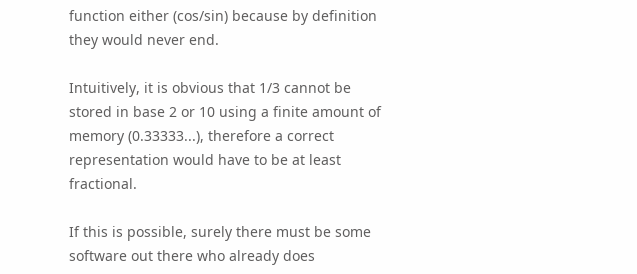function either (cos/sin) because by definition they would never end.

Intuitively, it is obvious that 1/3 cannot be stored in base 2 or 10 using a finite amount of memory (0.33333...), therefore a correct representation would have to be at least fractional.

If this is possible, surely there must be some software out there who already does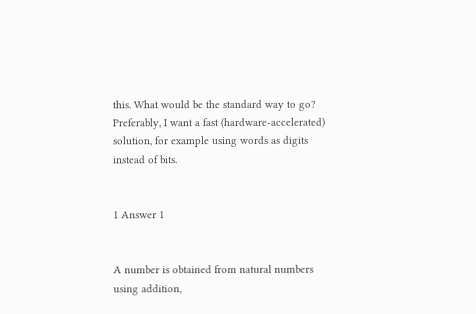this. What would be the standard way to go? Preferably, I want a fast (hardware-accelerated) solution, for example using words as digits instead of bits.


1 Answer 1


A number is obtained from natural numbers using addition,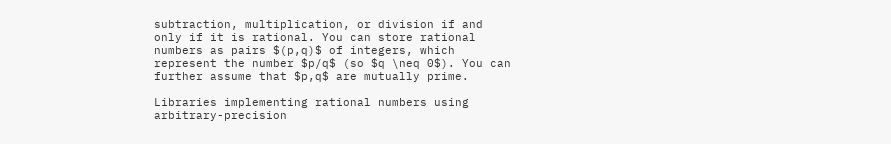subtraction, multiplication, or division if and only if it is rational. You can store rational numbers as pairs $(p,q)$ of integers, which represent the number $p/q$ (so $q \neq 0$). You can further assume that $p,q$ are mutually prime.

Libraries implementing rational numbers using arbitrary-precision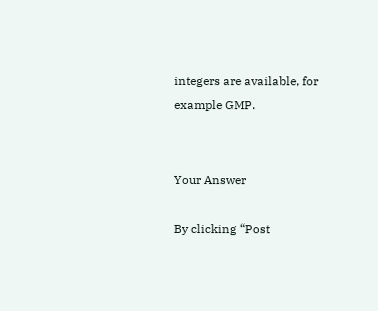integers are available, for example GMP.


Your Answer

By clicking “Post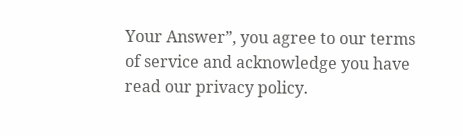Your Answer”, you agree to our terms of service and acknowledge you have read our privacy policy.